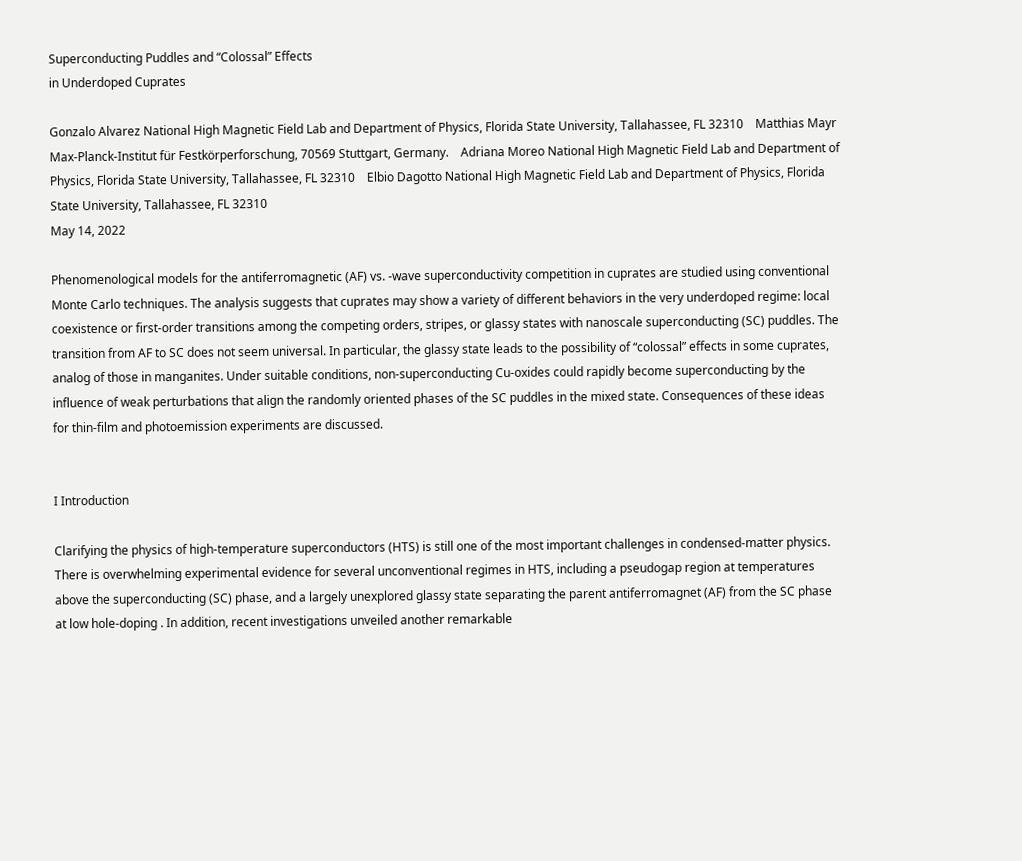Superconducting Puddles and “Colossal” Effects
in Underdoped Cuprates

Gonzalo Alvarez National High Magnetic Field Lab and Department of Physics, Florida State University, Tallahassee, FL 32310    Matthias Mayr Max-Planck-Institut für Festkörperforschung, 70569 Stuttgart, Germany.    Adriana Moreo National High Magnetic Field Lab and Department of Physics, Florida State University, Tallahassee, FL 32310    Elbio Dagotto National High Magnetic Field Lab and Department of Physics, Florida State University, Tallahassee, FL 32310
May 14, 2022

Phenomenological models for the antiferromagnetic (AF) vs. -wave superconductivity competition in cuprates are studied using conventional Monte Carlo techniques. The analysis suggests that cuprates may show a variety of different behaviors in the very underdoped regime: local coexistence or first-order transitions among the competing orders, stripes, or glassy states with nanoscale superconducting (SC) puddles. The transition from AF to SC does not seem universal. In particular, the glassy state leads to the possibility of “colossal” effects in some cuprates, analog of those in manganites. Under suitable conditions, non-superconducting Cu-oxides could rapidly become superconducting by the influence of weak perturbations that align the randomly oriented phases of the SC puddles in the mixed state. Consequences of these ideas for thin-film and photoemission experiments are discussed.


I Introduction

Clarifying the physics of high-temperature superconductors (HTS) is still one of the most important challenges in condensed-matter physics. There is overwhelming experimental evidence for several unconventional regimes in HTS, including a pseudogap region at temperatures above the superconducting (SC) phase, and a largely unexplored glassy state separating the parent antiferromagnet (AF) from the SC phase at low hole-doping . In addition, recent investigations unveiled another remarkable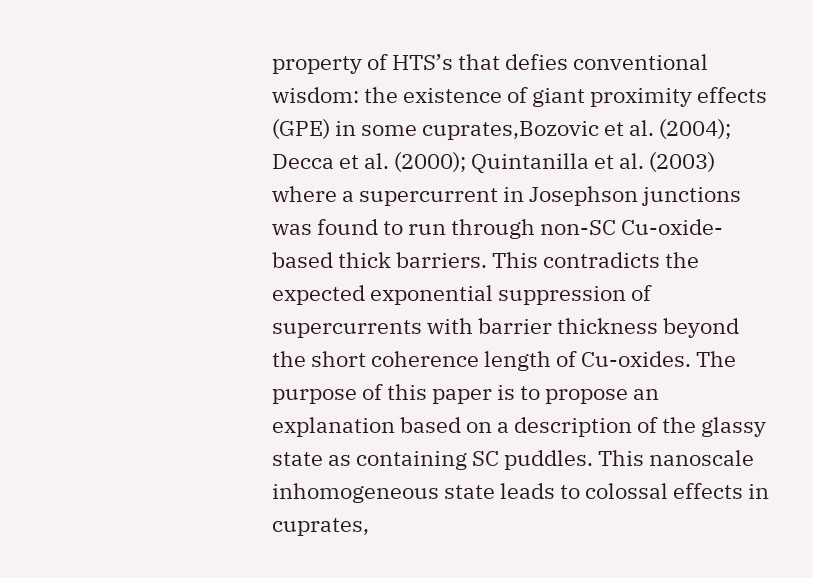property of HTS’s that defies conventional wisdom: the existence of giant proximity effects (GPE) in some cuprates,Bozovic et al. (2004); Decca et al. (2000); Quintanilla et al. (2003) where a supercurrent in Josephson junctions was found to run through non-SC Cu-oxide-based thick barriers. This contradicts the expected exponential suppression of supercurrents with barrier thickness beyond the short coherence length of Cu-oxides. The purpose of this paper is to propose an explanation based on a description of the glassy state as containing SC puddles. This nanoscale inhomogeneous state leads to colossal effects in cuprates,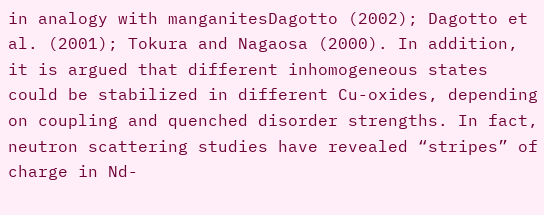in analogy with manganitesDagotto (2002); Dagotto et al. (2001); Tokura and Nagaosa (2000). In addition, it is argued that different inhomogeneous states could be stabilized in different Cu-oxides, depending on coupling and quenched disorder strengths. In fact, neutron scattering studies have revealed “stripes” of charge in Nd-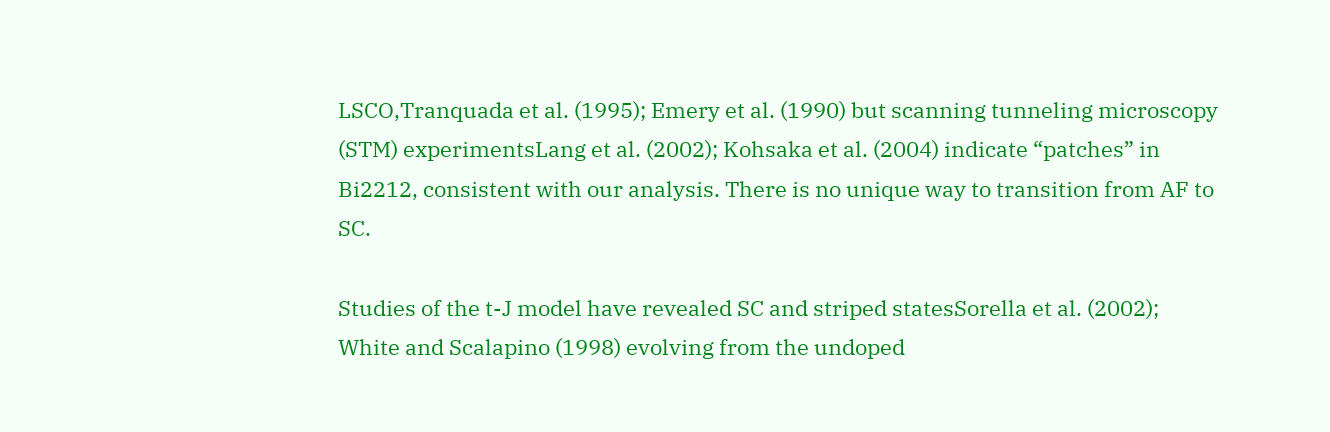LSCO,Tranquada et al. (1995); Emery et al. (1990) but scanning tunneling microscopy (STM) experimentsLang et al. (2002); Kohsaka et al. (2004) indicate “patches” in Bi2212, consistent with our analysis. There is no unique way to transition from AF to SC.

Studies of the t-J model have revealed SC and striped statesSorella et al. (2002); White and Scalapino (1998) evolving from the undoped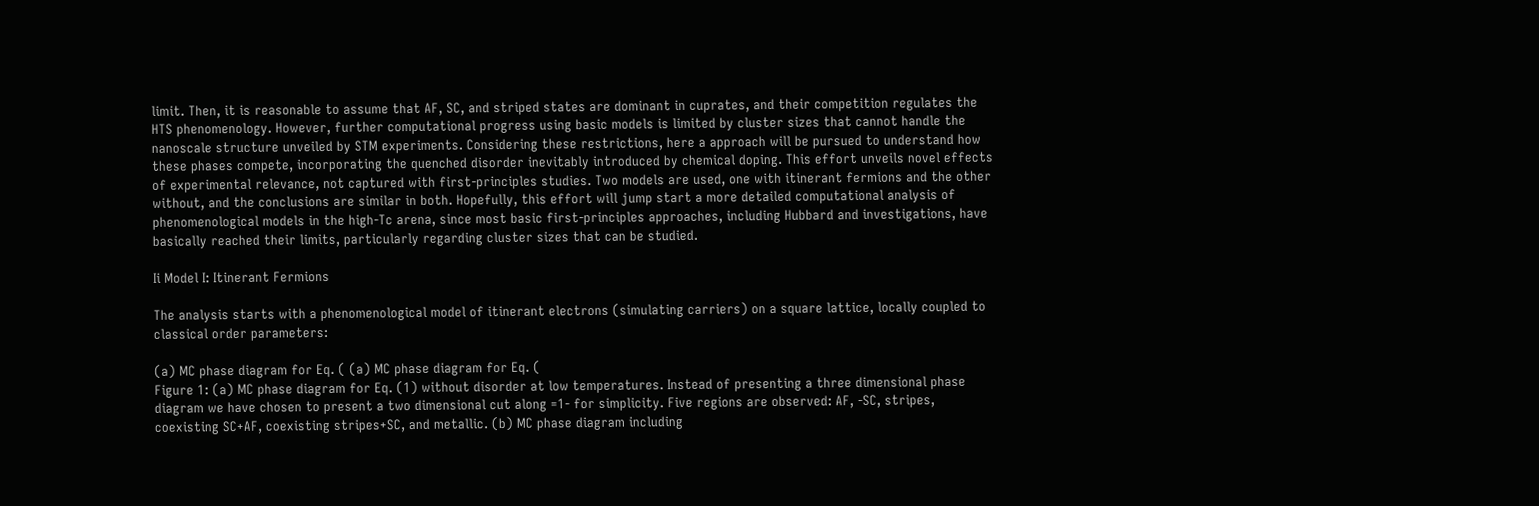limit. Then, it is reasonable to assume that AF, SC, and striped states are dominant in cuprates, and their competition regulates the HTS phenomenology. However, further computational progress using basic models is limited by cluster sizes that cannot handle the nanoscale structure unveiled by STM experiments. Considering these restrictions, here a approach will be pursued to understand how these phases compete, incorporating the quenched disorder inevitably introduced by chemical doping. This effort unveils novel effects of experimental relevance, not captured with first-principles studies. Two models are used, one with itinerant fermions and the other without, and the conclusions are similar in both. Hopefully, this effort will jump start a more detailed computational analysis of phenomenological models in the high-Tc arena, since most basic first-principles approaches, including Hubbard and investigations, have basically reached their limits, particularly regarding cluster sizes that can be studied.

Ii Model I: Itinerant Fermions

The analysis starts with a phenomenological model of itinerant electrons (simulating carriers) on a square lattice, locally coupled to classical order parameters:

(a) MC phase diagram for Eq. ( (a) MC phase diagram for Eq. (
Figure 1: (a) MC phase diagram for Eq. (1) without disorder at low temperatures. Instead of presenting a three dimensional phase diagram we have chosen to present a two dimensional cut along =1- for simplicity. Five regions are observed: AF, -SC, stripes, coexisting SC+AF, coexisting stripes+SC, and metallic. (b) MC phase diagram including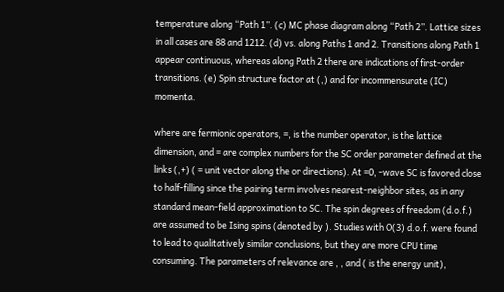temperature along “Path 1”. (c) MC phase diagram along “Path 2”. Lattice sizes in all cases are 88 and 1212. (d) vs. along Paths 1 and 2. Transitions along Path 1 appear continuous, whereas along Path 2 there are indications of first-order transitions. (e) Spin structure factor at (,) and for incommensurate (IC) momenta.

where are fermionic operators, =, is the number operator, is the lattice dimension, and = are complex numbers for the SC order parameter defined at the links (,+) ( = unit vector along the or directions). At =0, -wave SC is favored close to half-filling since the pairing term involves nearest-neighbor sites, as in any standard mean-field approximation to SC. The spin degrees of freedom (d.o.f.) are assumed to be Ising spins (denoted by ). Studies with O(3) d.o.f. were found to lead to qualitatively similar conclusions, but they are more CPU time consuming. The parameters of relevance are , , and ( is the energy unit),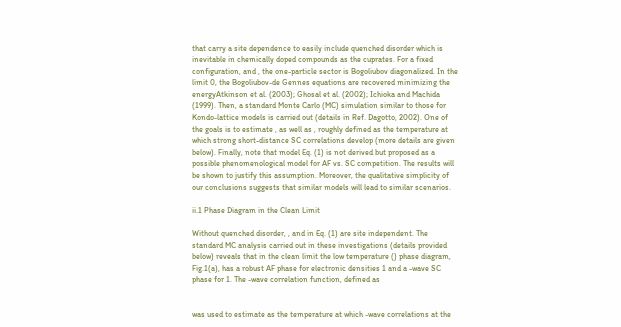that carry a site dependence to easily include quenched disorder which is inevitable in chemically doped compounds as the cuprates. For a fixed configuration, and , the one-particle sector is Bogoliubov diagonalized. In the limit 0, the Bogoliubov-de Gennes equations are recovered minimizing the energyAtkinson et al. (2003); Ghosal et al. (2002); Ichioka and Machida (1999). Then, a standard Monte Carlo (MC) simulation similar to those for Kondo-lattice models is carried out (details in Ref. Dagotto, 2002). One of the goals is to estimate , as well as , roughly defined as the temperature at which strong short-distance SC correlations develop (more details are given below). Finally, note that model Eq. (1) is not derived but proposed as a possible phenomenological model for AF vs. SC competition. The results will be shown to justify this assumption. Moreover, the qualitative simplicity of our conclusions suggests that similar models will lead to similar scenarios.

ii.1 Phase Diagram in the Clean Limit

Without quenched disorder, , and in Eq. (1) are site independent. The standard MC analysis carried out in these investigations (details provided below) reveals that in the clean limit the low temperature () phase diagram, Fig.1(a), has a robust AF phase for electronic densities 1 and a -wave SC phase for 1. The -wave correlation function, defined as


was used to estimate as the temperature at which -wave correlations at the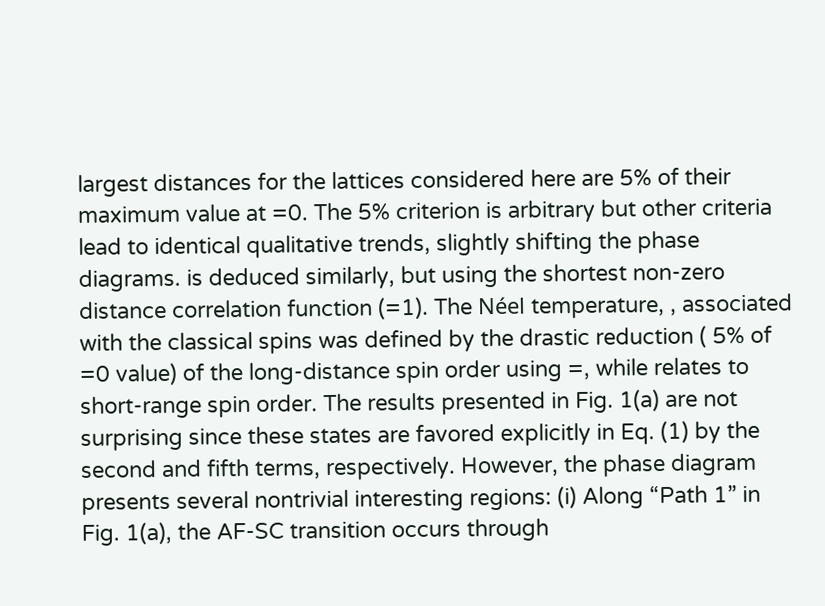largest distances for the lattices considered here are 5% of their maximum value at =0. The 5% criterion is arbitrary but other criteria lead to identical qualitative trends, slightly shifting the phase diagrams. is deduced similarly, but using the shortest non-zero distance correlation function (=1). The Néel temperature, , associated with the classical spins was defined by the drastic reduction ( 5% of =0 value) of the long-distance spin order using =, while relates to short-range spin order. The results presented in Fig. 1(a) are not surprising since these states are favored explicitly in Eq. (1) by the second and fifth terms, respectively. However, the phase diagram presents several nontrivial interesting regions: (i) Along “Path 1” in Fig. 1(a), the AF-SC transition occurs through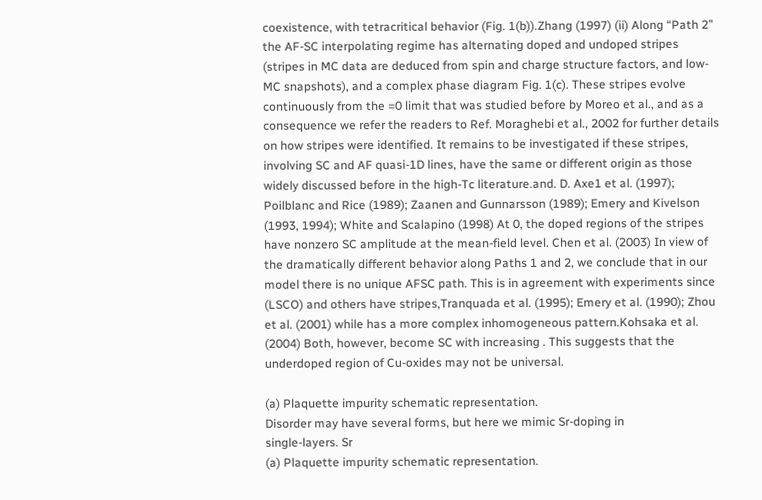coexistence, with tetracritical behavior (Fig. 1(b)).Zhang (1997) (ii) Along “Path 2” the AF-SC interpolating regime has alternating doped and undoped stripes (stripes in MC data are deduced from spin and charge structure factors, and low- MC snapshots), and a complex phase diagram Fig. 1(c). These stripes evolve continuously from the =0 limit that was studied before by Moreo et al., and as a consequence we refer the readers to Ref. Moraghebi et al., 2002 for further details on how stripes were identified. It remains to be investigated if these stripes, involving SC and AF quasi-1D lines, have the same or different origin as those widely discussed before in the high-Tc literature.and. D. Axe1 et al. (1997); Poilblanc and Rice (1989); Zaanen and Gunnarsson (1989); Emery and Kivelson (1993, 1994); White and Scalapino (1998) At 0, the doped regions of the stripes have nonzero SC amplitude at the mean-field level. Chen et al. (2003) In view of the dramatically different behavior along Paths 1 and 2, we conclude that in our model there is no unique AFSC path. This is in agreement with experiments since (LSCO) and others have stripes,Tranquada et al. (1995); Emery et al. (1990); Zhou et al. (2001) while has a more complex inhomogeneous pattern.Kohsaka et al. (2004) Both, however, become SC with increasing . This suggests that the underdoped region of Cu-oxides may not be universal.

(a) Plaquette impurity schematic representation.
Disorder may have several forms, but here we mimic Sr-doping in
single-layers. Sr
(a) Plaquette impurity schematic representation.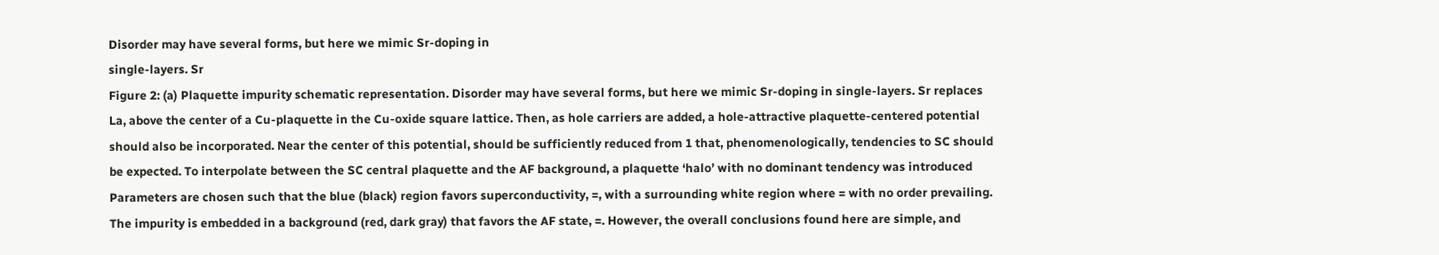Disorder may have several forms, but here we mimic Sr-doping in
single-layers. Sr
Figure 2: (a) Plaquette impurity schematic representation. Disorder may have several forms, but here we mimic Sr-doping in single-layers. Sr replaces La, above the center of a Cu-plaquette in the Cu-oxide square lattice. Then, as hole carriers are added, a hole-attractive plaquette-centered potential should also be incorporated. Near the center of this potential, should be sufficiently reduced from 1 that, phenomenologically, tendencies to SC should be expected. To interpolate between the SC central plaquette and the AF background, a plaquette ‘halo’ with no dominant tendency was introduced Parameters are chosen such that the blue (black) region favors superconductivity, =, with a surrounding white region where = with no order prevailing. The impurity is embedded in a background (red, dark gray) that favors the AF state, =. However, the overall conclusions found here are simple, and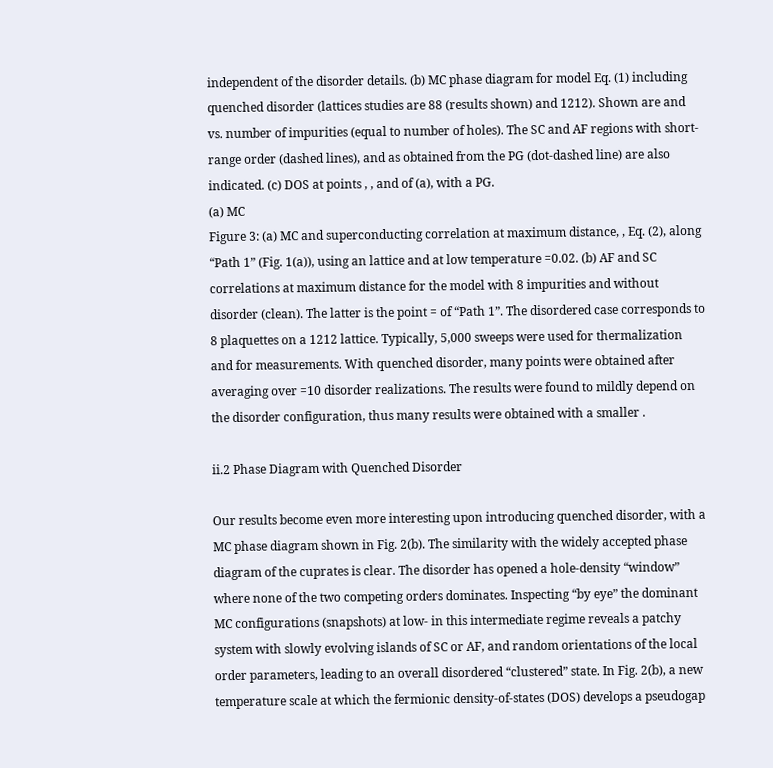independent of the disorder details. (b) MC phase diagram for model Eq. (1) including quenched disorder (lattices studies are 88 (results shown) and 1212). Shown are and vs. number of impurities (equal to number of holes). The SC and AF regions with short-range order (dashed lines), and as obtained from the PG (dot-dashed line) are also indicated. (c) DOS at points , , and of (a), with a PG.
(a) MC
Figure 3: (a) MC and superconducting correlation at maximum distance, , Eq. (2), along “Path 1” (Fig. 1(a)), using an lattice and at low temperature =0.02. (b) AF and SC correlations at maximum distance for the model with 8 impurities and without disorder (clean). The latter is the point = of “Path 1”. The disordered case corresponds to 8 plaquettes on a 1212 lattice. Typically, 5,000 sweeps were used for thermalization and for measurements. With quenched disorder, many points were obtained after averaging over =10 disorder realizations. The results were found to mildly depend on the disorder configuration, thus many results were obtained with a smaller .

ii.2 Phase Diagram with Quenched Disorder

Our results become even more interesting upon introducing quenched disorder, with a MC phase diagram shown in Fig. 2(b). The similarity with the widely accepted phase diagram of the cuprates is clear. The disorder has opened a hole-density “window” where none of the two competing orders dominates. Inspecting “by eye” the dominant MC configurations (snapshots) at low- in this intermediate regime reveals a patchy system with slowly evolving islands of SC or AF, and random orientations of the local order parameters, leading to an overall disordered “clustered” state. In Fig. 2(b), a new temperature scale at which the fermionic density-of-states (DOS) develops a pseudogap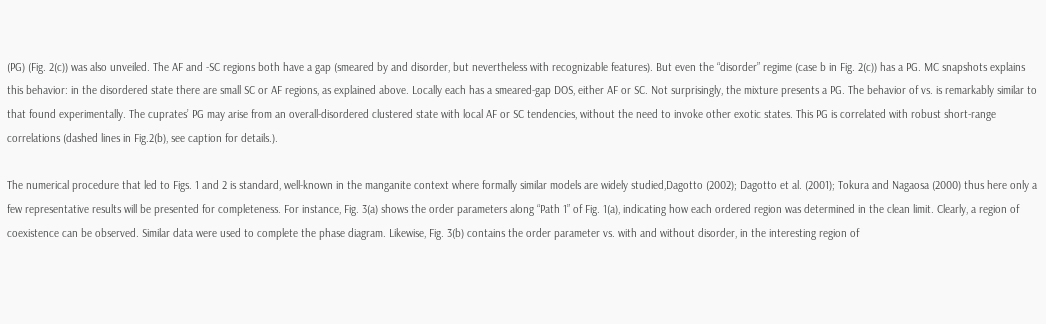(PG) (Fig. 2(c)) was also unveiled. The AF and -SC regions both have a gap (smeared by and disorder, but nevertheless with recognizable features). But even the “disorder” regime (case b in Fig. 2(c)) has a PG. MC snapshots explains this behavior: in the disordered state there are small SC or AF regions, as explained above. Locally each has a smeared-gap DOS, either AF or SC. Not surprisingly, the mixture presents a PG. The behavior of vs. is remarkably similar to that found experimentally. The cuprates’ PG may arise from an overall-disordered clustered state with local AF or SC tendencies, without the need to invoke other exotic states. This PG is correlated with robust short-range correlations (dashed lines in Fig.2(b), see caption for details.).

The numerical procedure that led to Figs. 1 and 2 is standard, well-known in the manganite context where formally similar models are widely studied,Dagotto (2002); Dagotto et al. (2001); Tokura and Nagaosa (2000) thus here only a few representative results will be presented for completeness. For instance, Fig. 3(a) shows the order parameters along “Path 1” of Fig. 1(a), indicating how each ordered region was determined in the clean limit. Clearly, a region of coexistence can be observed. Similar data were used to complete the phase diagram. Likewise, Fig. 3(b) contains the order parameter vs. with and without disorder, in the interesting region of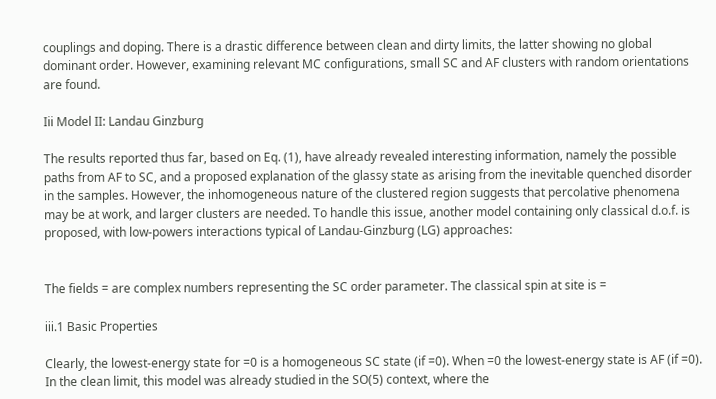couplings and doping. There is a drastic difference between clean and dirty limits, the latter showing no global dominant order. However, examining relevant MC configurations, small SC and AF clusters with random orientations are found.

Iii Model II: Landau Ginzburg

The results reported thus far, based on Eq. (1), have already revealed interesting information, namely the possible paths from AF to SC, and a proposed explanation of the glassy state as arising from the inevitable quenched disorder in the samples. However, the inhomogeneous nature of the clustered region suggests that percolative phenomena may be at work, and larger clusters are needed. To handle this issue, another model containing only classical d.o.f. is proposed, with low-powers interactions typical of Landau-Ginzburg (LG) approaches:


The fields = are complex numbers representing the SC order parameter. The classical spin at site is =

iii.1 Basic Properties

Clearly, the lowest-energy state for =0 is a homogeneous SC state (if =0). When =0 the lowest-energy state is AF (if =0). In the clean limit, this model was already studied in the SO(5) context, where the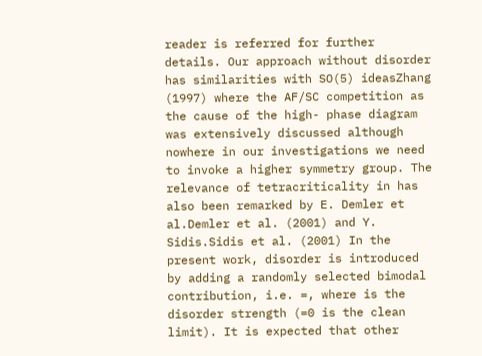reader is referred for further details. Our approach without disorder has similarities with SO(5) ideasZhang (1997) where the AF/SC competition as the cause of the high- phase diagram was extensively discussed although nowhere in our investigations we need to invoke a higher symmetry group. The relevance of tetracriticality in has also been remarked by E. Demler et al.Demler et al. (2001) and Y. Sidis.Sidis et al. (2001) In the present work, disorder is introduced by adding a randomly selected bimodal contribution, i.e. =, where is the disorder strength (=0 is the clean limit). It is expected that other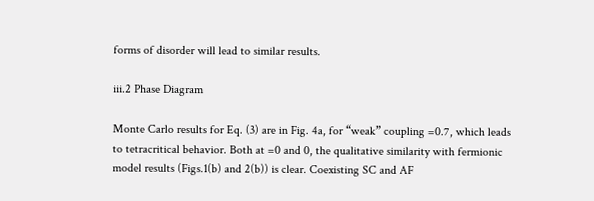forms of disorder will lead to similar results.

iii.2 Phase Diagram

Monte Carlo results for Eq. (3) are in Fig. 4a, for “weak” coupling =0.7, which leads to tetracritical behavior. Both at =0 and 0, the qualitative similarity with fermionic model results (Figs.1(b) and 2(b)) is clear. Coexisting SC and AF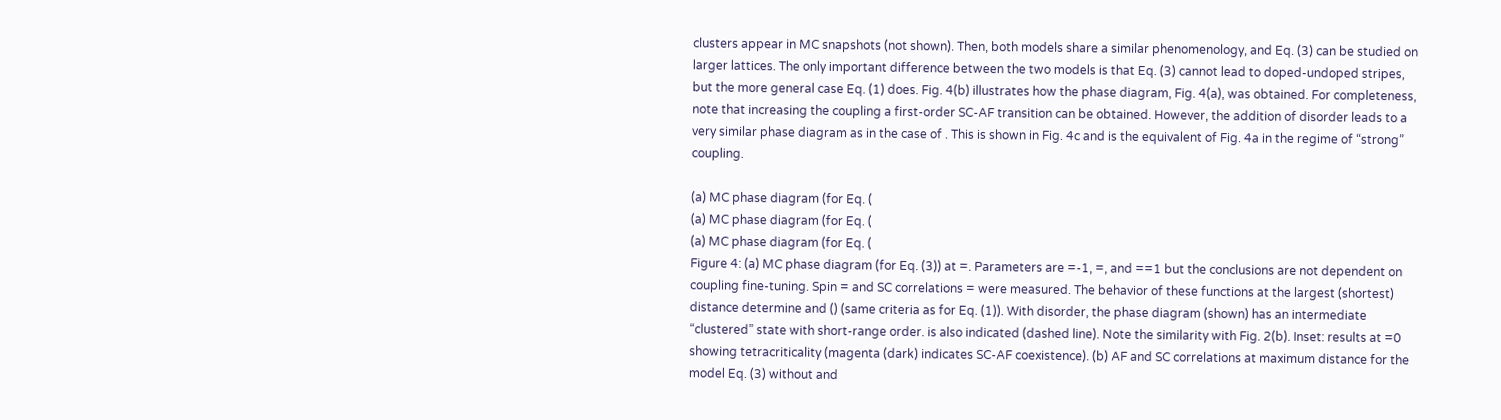clusters appear in MC snapshots (not shown). Then, both models share a similar phenomenology, and Eq. (3) can be studied on larger lattices. The only important difference between the two models is that Eq. (3) cannot lead to doped-undoped stripes, but the more general case Eq. (1) does. Fig. 4(b) illustrates how the phase diagram, Fig. 4(a), was obtained. For completeness, note that increasing the coupling a first-order SC-AF transition can be obtained. However, the addition of disorder leads to a very similar phase diagram as in the case of . This is shown in Fig. 4c and is the equivalent of Fig. 4a in the regime of “strong” coupling.

(a) MC phase diagram (for Eq. (
(a) MC phase diagram (for Eq. (
(a) MC phase diagram (for Eq. (
Figure 4: (a) MC phase diagram (for Eq. (3)) at =. Parameters are =-1, =, and ==1 but the conclusions are not dependent on coupling fine-tuning. Spin = and SC correlations = were measured. The behavior of these functions at the largest (shortest) distance determine and () (same criteria as for Eq. (1)). With disorder, the phase diagram (shown) has an intermediate “clustered” state with short-range order. is also indicated (dashed line). Note the similarity with Fig. 2(b). Inset: results at =0 showing tetracriticality (magenta (dark) indicates SC-AF coexistence). (b) AF and SC correlations at maximum distance for the model Eq. (3) without and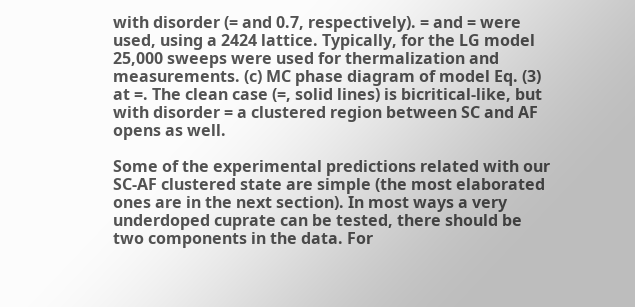with disorder (= and 0.7, respectively). = and = were used, using a 2424 lattice. Typically, for the LG model 25,000 sweeps were used for thermalization and measurements. (c) MC phase diagram of model Eq. (3) at =. The clean case (=, solid lines) is bicritical-like, but with disorder = a clustered region between SC and AF opens as well.

Some of the experimental predictions related with our SC-AF clustered state are simple (the most elaborated ones are in the next section). In most ways a very underdoped cuprate can be tested, there should be two components in the data. For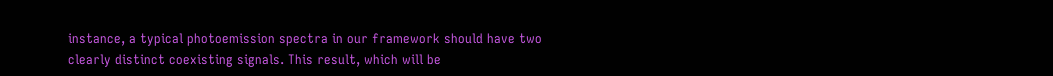instance, a typical photoemission spectra in our framework should have two clearly distinct coexisting signals. This result, which will be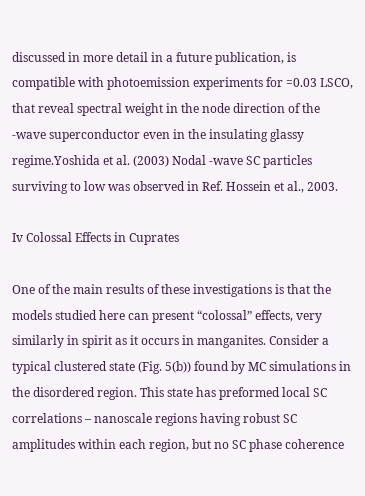discussed in more detail in a future publication, is compatible with photoemission experiments for =0.03 LSCO, that reveal spectral weight in the node direction of the -wave superconductor even in the insulating glassy regime.Yoshida et al. (2003) Nodal -wave SC particles surviving to low was observed in Ref. Hossein et al., 2003.

Iv Colossal Effects in Cuprates

One of the main results of these investigations is that the models studied here can present “colossal” effects, very similarly in spirit as it occurs in manganites. Consider a typical clustered state (Fig. 5(b)) found by MC simulations in the disordered region. This state has preformed local SC correlations – nanoscale regions having robust SC amplitudes within each region, but no SC phase coherence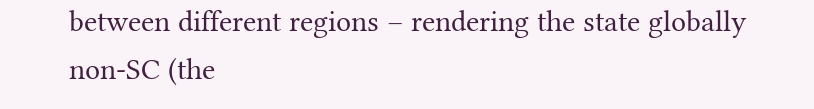between different regions – rendering the state globally non-SC (the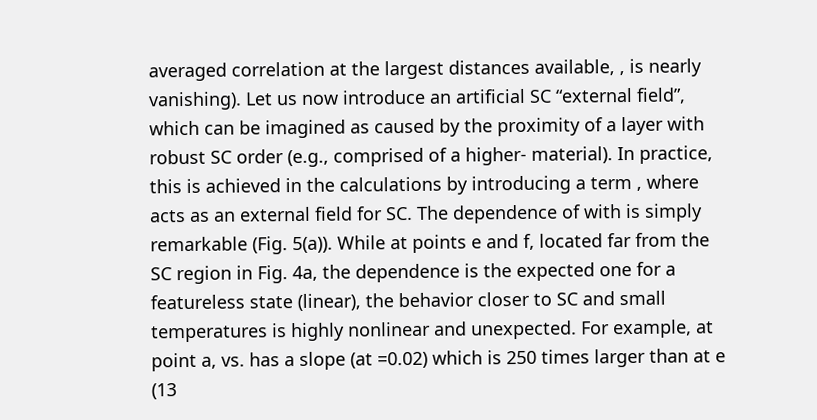averaged correlation at the largest distances available, , is nearly vanishing). Let us now introduce an artificial SC “external field”, which can be imagined as caused by the proximity of a layer with robust SC order (e.g., comprised of a higher- material). In practice, this is achieved in the calculations by introducing a term , where acts as an external field for SC. The dependence of with is simply remarkable (Fig. 5(a)). While at points e and f, located far from the SC region in Fig. 4a, the dependence is the expected one for a featureless state (linear), the behavior closer to SC and small temperatures is highly nonlinear and unexpected. For example, at point a, vs. has a slope (at =0.02) which is 250 times larger than at e (13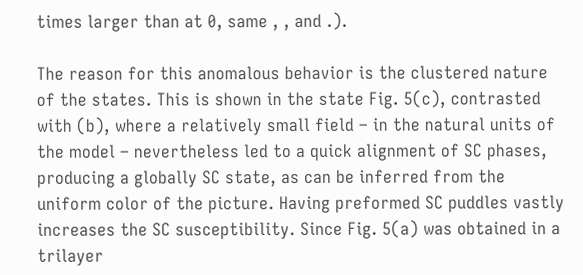times larger than at 0, same , , and .).

The reason for this anomalous behavior is the clustered nature of the states. This is shown in the state Fig. 5(c), contrasted with (b), where a relatively small field – in the natural units of the model – nevertheless led to a quick alignment of SC phases, producing a globally SC state, as can be inferred from the uniform color of the picture. Having preformed SC puddles vastly increases the SC susceptibility. Since Fig. 5(a) was obtained in a trilayer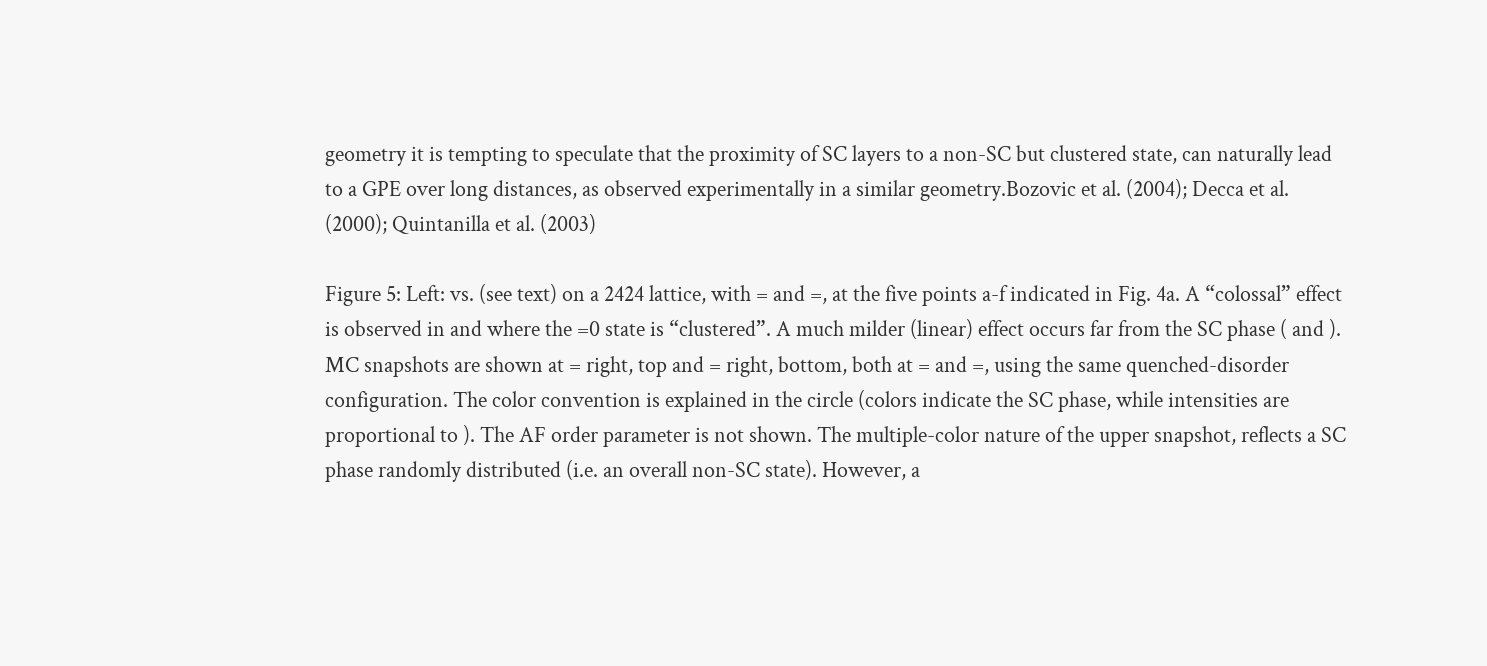geometry it is tempting to speculate that the proximity of SC layers to a non-SC but clustered state, can naturally lead to a GPE over long distances, as observed experimentally in a similar geometry.Bozovic et al. (2004); Decca et al. (2000); Quintanilla et al. (2003)

Figure 5: Left: vs. (see text) on a 2424 lattice, with = and =, at the five points a-f indicated in Fig. 4a. A “colossal” effect is observed in and where the =0 state is “clustered”. A much milder (linear) effect occurs far from the SC phase ( and ). MC snapshots are shown at = right, top and = right, bottom, both at = and =, using the same quenched-disorder configuration. The color convention is explained in the circle (colors indicate the SC phase, while intensities are proportional to ). The AF order parameter is not shown. The multiple-color nature of the upper snapshot, reflects a SC phase randomly distributed (i.e. an overall non-SC state). However, a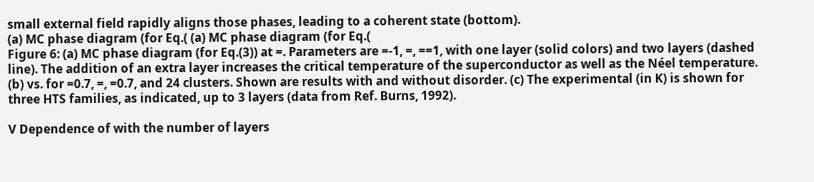small external field rapidly aligns those phases, leading to a coherent state (bottom).
(a) MC phase diagram (for Eq.( (a) MC phase diagram (for Eq.(
Figure 6: (a) MC phase diagram (for Eq.(3)) at =. Parameters are =-1, =, ==1, with one layer (solid colors) and two layers (dashed line). The addition of an extra layer increases the critical temperature of the superconductor as well as the Néel temperature. (b) vs. for =0.7, =, =0.7, and 24 clusters. Shown are results with and without disorder. (c) The experimental (in K) is shown for three HTS families, as indicated, up to 3 layers (data from Ref. Burns, 1992).

V Dependence of with the number of layers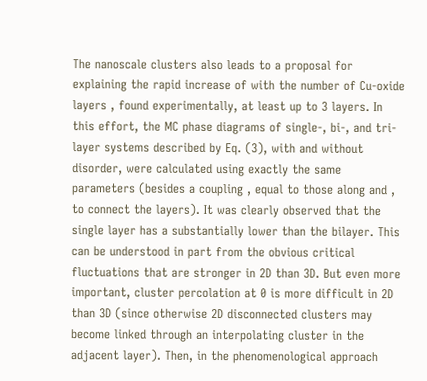The nanoscale clusters also leads to a proposal for explaining the rapid increase of with the number of Cu-oxide layers , found experimentally, at least up to 3 layers. In this effort, the MC phase diagrams of single-, bi-, and tri-layer systems described by Eq. (3), with and without disorder, were calculated using exactly the same parameters (besides a coupling , equal to those along and , to connect the layers). It was clearly observed that the single layer has a substantially lower than the bilayer. This can be understood in part from the obvious critical fluctuations that are stronger in 2D than 3D. But even more important, cluster percolation at 0 is more difficult in 2D than 3D (since otherwise 2D disconnected clusters may become linked through an interpolating cluster in the adjacent layer). Then, in the phenomenological approach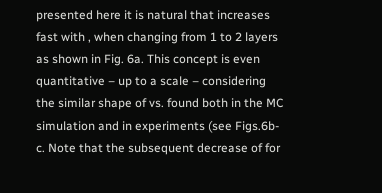presented here it is natural that increases fast with , when changing from 1 to 2 layers as shown in Fig. 6a. This concept is even quantitative – up to a scale – considering the similar shape of vs. found both in the MC simulation and in experiments (see Figs.6b-c. Note that the subsequent decrease of for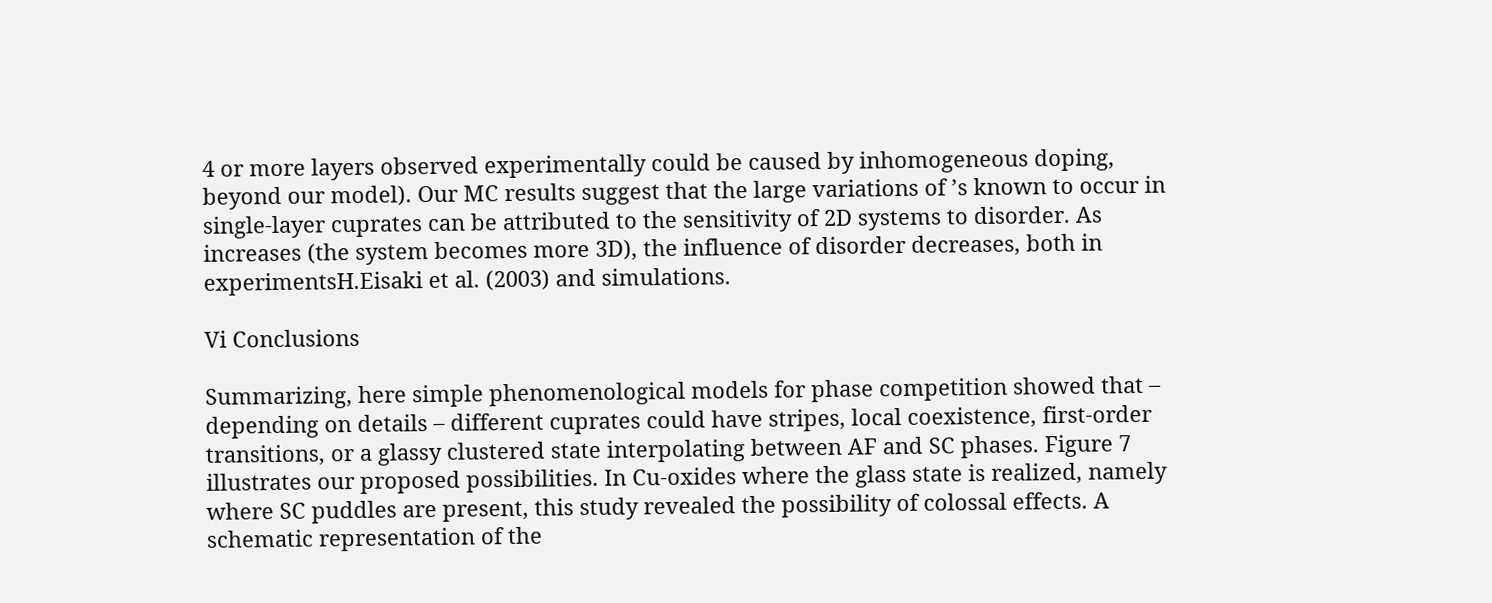4 or more layers observed experimentally could be caused by inhomogeneous doping, beyond our model). Our MC results suggest that the large variations of ’s known to occur in single-layer cuprates can be attributed to the sensitivity of 2D systems to disorder. As increases (the system becomes more 3D), the influence of disorder decreases, both in experimentsH.Eisaki et al. (2003) and simulations.

Vi Conclusions

Summarizing, here simple phenomenological models for phase competition showed that – depending on details – different cuprates could have stripes, local coexistence, first-order transitions, or a glassy clustered state interpolating between AF and SC phases. Figure 7 illustrates our proposed possibilities. In Cu-oxides where the glass state is realized, namely where SC puddles are present, this study revealed the possibility of colossal effects. A schematic representation of the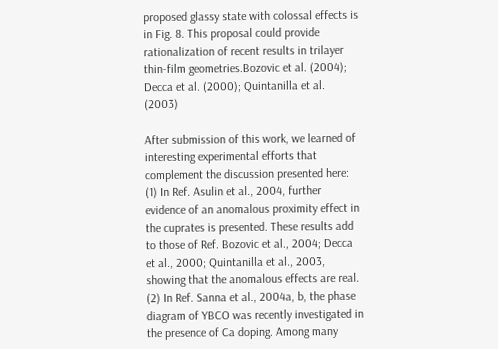proposed glassy state with colossal effects is in Fig. 8. This proposal could provide rationalization of recent results in trilayer thin-film geometries.Bozovic et al. (2004); Decca et al. (2000); Quintanilla et al. (2003)

After submission of this work, we learned of interesting experimental efforts that complement the discussion presented here: (1) In Ref. Asulin et al., 2004, further evidence of an anomalous proximity effect in the cuprates is presented. These results add to those of Ref. Bozovic et al., 2004; Decca et al., 2000; Quintanilla et al., 2003, showing that the anomalous effects are real. (2) In Ref. Sanna et al., 2004a, b, the phase diagram of YBCO was recently investigated in the presence of Ca doping. Among many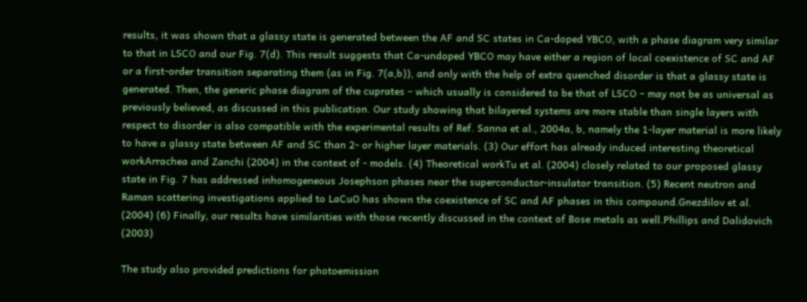results, it was shown that a glassy state is generated between the AF and SC states in Ca-doped YBCO, with a phase diagram very similar to that in LSCO and our Fig. 7(d). This result suggests that Ca-undoped YBCO may have either a region of local coexistence of SC and AF or a first-order transition separating them (as in Fig. 7(a,b)), and only with the help of extra quenched disorder is that a glassy state is generated. Then, the generic phase diagram of the cuprates – which usually is considered to be that of LSCO – may not be as universal as previously believed, as discussed in this publication. Our study showing that bilayered systems are more stable than single layers with respect to disorder is also compatible with the experimental results of Ref. Sanna et al., 2004a, b, namely the 1-layer material is more likely to have a glassy state between AF and SC than 2- or higher layer materials. (3) Our effort has already induced interesting theoretical workArrachea and Zanchi (2004) in the context of - models. (4) Theoretical workTu et al. (2004) closely related to our proposed glassy state in Fig. 7 has addressed inhomogeneous Josephson phases near the superconductor-insulator transition. (5) Recent neutron and Raman scattering investigations applied to LaCuO has shown the coexistence of SC and AF phases in this compound.Gnezdilov et al. (2004) (6) Finally, our results have similarities with those recently discussed in the context of Bose metals as well.Phillips and Dalidovich (2003)

The study also provided predictions for photoemission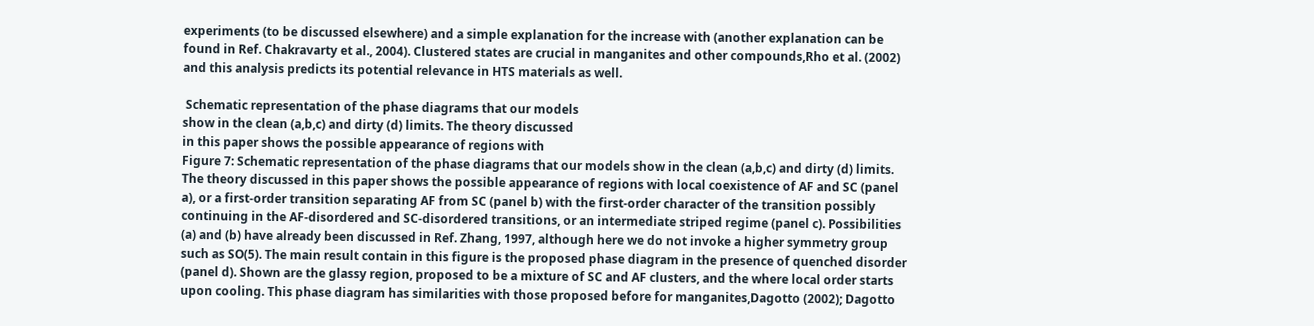experiments (to be discussed elsewhere) and a simple explanation for the increase with (another explanation can be found in Ref. Chakravarty et al., 2004). Clustered states are crucial in manganites and other compounds,Rho et al. (2002) and this analysis predicts its potential relevance in HTS materials as well.

 Schematic representation of the phase diagrams that our models
show in the clean (a,b,c) and dirty (d) limits. The theory discussed
in this paper shows the possible appearance of regions with
Figure 7: Schematic representation of the phase diagrams that our models show in the clean (a,b,c) and dirty (d) limits. The theory discussed in this paper shows the possible appearance of regions with local coexistence of AF and SC (panel a), or a first-order transition separating AF from SC (panel b) with the first-order character of the transition possibly continuing in the AF-disordered and SC-disordered transitions, or an intermediate striped regime (panel c). Possibilities (a) and (b) have already been discussed in Ref. Zhang, 1997, although here we do not invoke a higher symmetry group such as SO(5). The main result contain in this figure is the proposed phase diagram in the presence of quenched disorder (panel d). Shown are the glassy region, proposed to be a mixture of SC and AF clusters, and the where local order starts upon cooling. This phase diagram has similarities with those proposed before for manganites,Dagotto (2002); Dagotto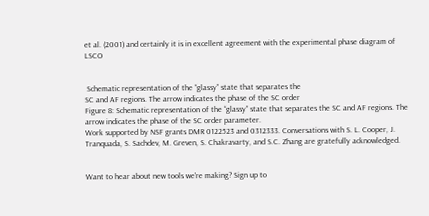et al. (2001) and certainly it is in excellent agreement with the experimental phase diagram of LSCO


 Schematic representation of the “glassy” state that separates the
SC and AF regions. The arrow indicates the phase of the SC order
Figure 8: Schematic representation of the “glassy” state that separates the SC and AF regions. The arrow indicates the phase of the SC order parameter.
Work supported by NSF grants DMR 0122523 and 0312333. Conversations with S. L. Cooper, J. Tranquada, S. Sachdev, M. Greven, S. Chakravarty, and S.C. Zhang are gratefully acknowledged.


Want to hear about new tools we're making? Sign up to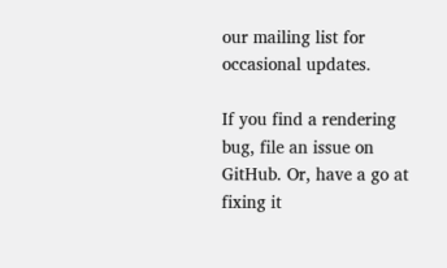our mailing list for occasional updates.

If you find a rendering bug, file an issue on GitHub. Or, have a go at fixing it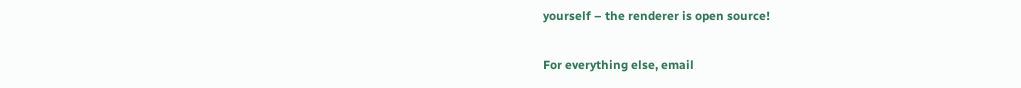yourself – the renderer is open source!

For everything else, email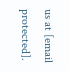us at [email protected].